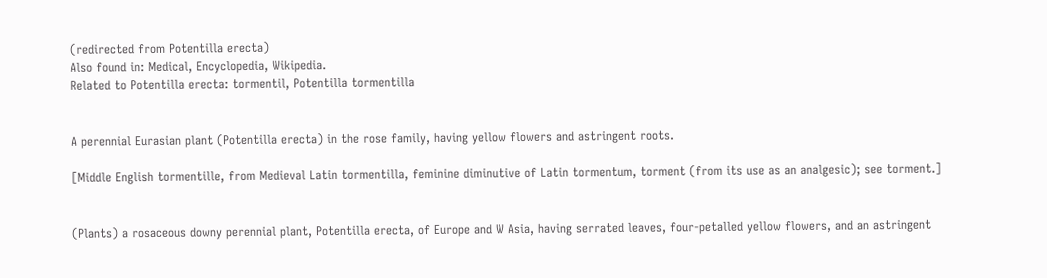(redirected from Potentilla erecta)
Also found in: Medical, Encyclopedia, Wikipedia.
Related to Potentilla erecta: tormentil, Potentilla tormentilla


A perennial Eurasian plant (Potentilla erecta) in the rose family, having yellow flowers and astringent roots.

[Middle English tormentille, from Medieval Latin tormentilla, feminine diminutive of Latin tormentum, torment (from its use as an analgesic); see torment.]


(Plants) a rosaceous downy perennial plant, Potentilla erecta, of Europe and W Asia, having serrated leaves, four-petalled yellow flowers, and an astringent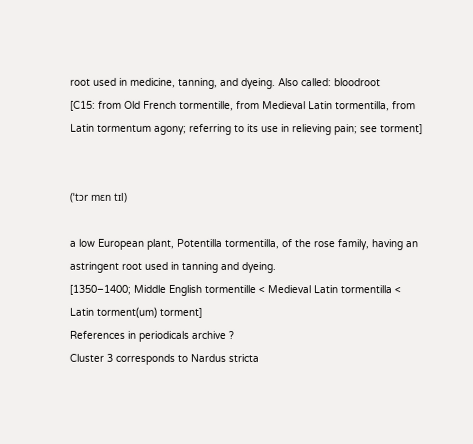root used in medicine, tanning, and dyeing. Also called: bloodroot
[C15: from Old French tormentille, from Medieval Latin tormentilla, from Latin tormentum agony; referring to its use in relieving pain; see torment]


(ˈtɔr mɛn tɪl)

a low European plant, Potentilla tormentilla, of the rose family, having an astringent root used in tanning and dyeing.
[1350–1400; Middle English tormentille < Medieval Latin tormentilla < Latin torment(um) torment]
References in periodicals archive ?
Cluster 3 corresponds to Nardus stricta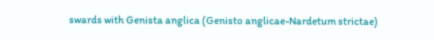swards with Genista anglica (Genisto anglicae-Nardetum strictae)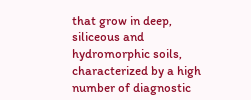that grow in deep, siliceous and hydromorphic soils, characterized by a high number of diagnostic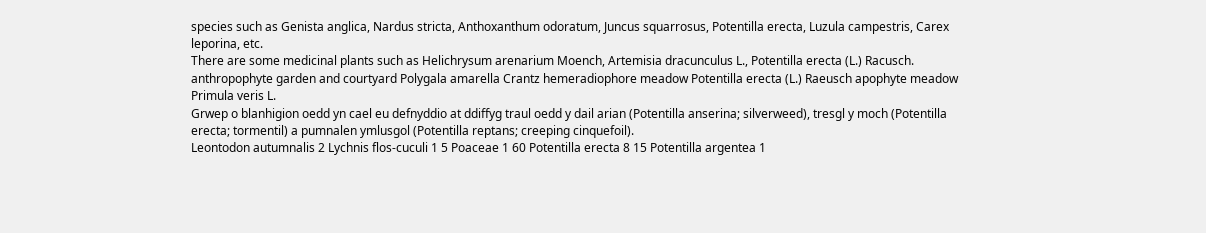species such as Genista anglica, Nardus stricta, Anthoxanthum odoratum, Juncus squarrosus, Potentilla erecta, Luzula campestris, Carex leporina, etc.
There are some medicinal plants such as Helichrysum arenarium Moench, Artemisia dracunculus L., Potentilla erecta (L.) Racusch.
anthropophyte garden and courtyard Polygala amarella Crantz hemeradiophore meadow Potentilla erecta (L.) Raeusch apophyte meadow Primula veris L.
Grwep o blanhigion oedd yn cael eu defnyddio at ddiffyg traul oedd y dail arian (Potentilla anserina; silverweed), tresgl y moch (Potentilla erecta; tormentil) a pumnalen ymlusgol (Potentilla reptans; creeping cinquefoil).
Leontodon autumnalis 2 Lychnis flos-cuculi 1 5 Poaceae 1 60 Potentilla erecta 8 15 Potentilla argentea 1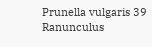Prunella vulgaris 39 Ranunculus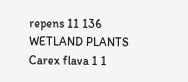repens 11 136 WETLAND PLANTS Carex flava 1 1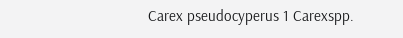Carex pseudocyperus 1 Carexspp.